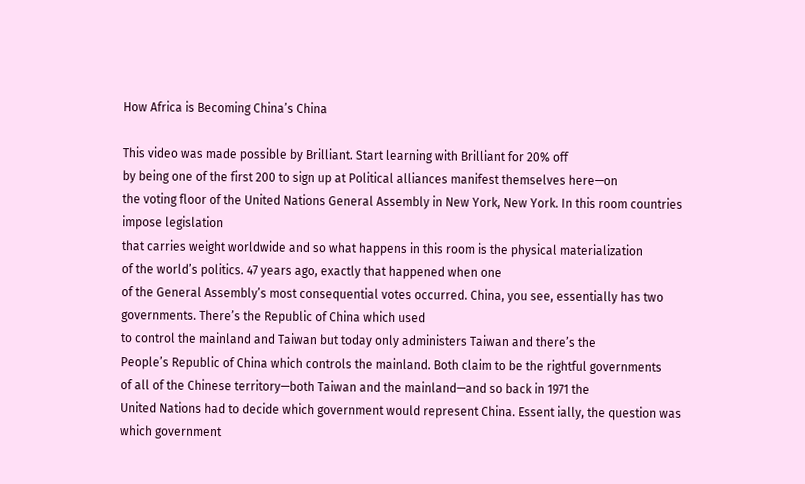How Africa is Becoming China’s China

This video was made possible by Brilliant. Start learning with Brilliant for 20% off
by being one of the first 200 to sign up at Political alliances manifest themselves here—on
the voting floor of the United Nations General Assembly in New York, New York. In this room countries impose legislation
that carries weight worldwide and so what happens in this room is the physical materialization
of the world’s politics. 47 years ago, exactly that happened when one
of the General Assembly’s most consequential votes occurred. China, you see, essentially has two governments. There’s the Republic of China which used
to control the mainland and Taiwan but today only administers Taiwan and there’s the
People’s Republic of China which controls the mainland. Both claim to be the rightful governments
of all of the Chinese territory—both Taiwan and the mainland—and so back in 1971 the
United Nations had to decide which government would represent China. Essent ially, the question was which government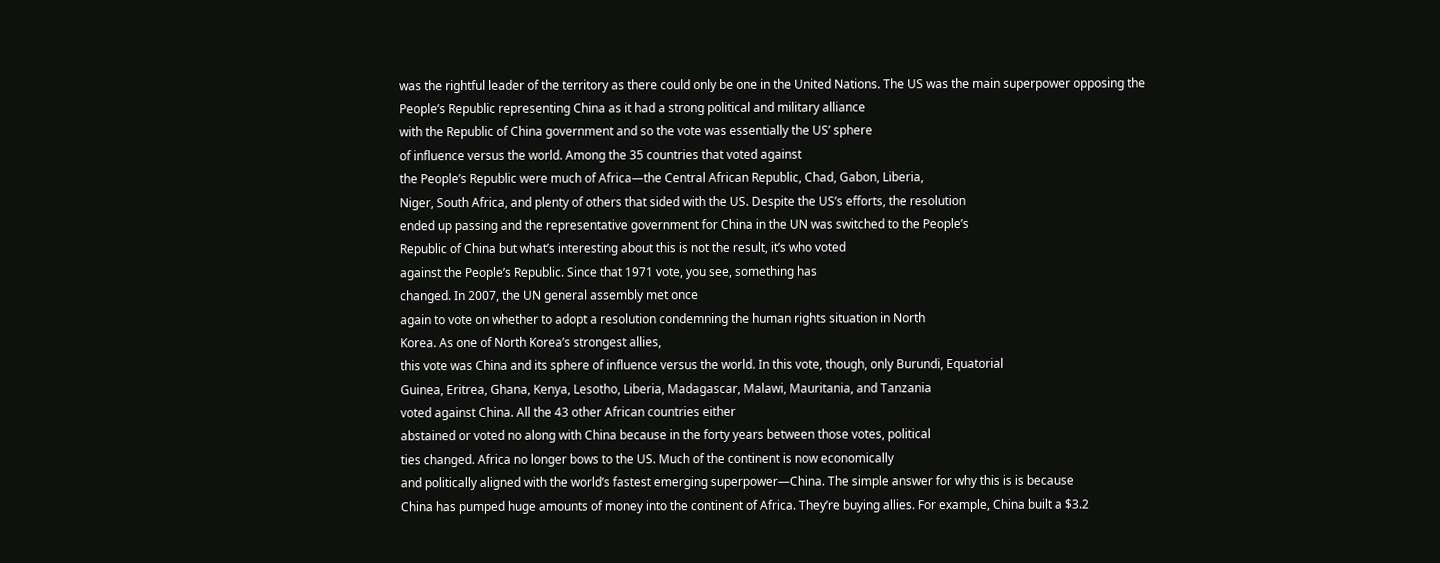was the rightful leader of the territory as there could only be one in the United Nations. The US was the main superpower opposing the
People’s Republic representing China as it had a strong political and military alliance
with the Republic of China government and so the vote was essentially the US’ sphere
of influence versus the world. Among the 35 countries that voted against
the People’s Republic were much of Africa—the Central African Republic, Chad, Gabon, Liberia,
Niger, South Africa, and plenty of others that sided with the US. Despite the US’s efforts, the resolution
ended up passing and the representative government for China in the UN was switched to the People’s
Republic of China but what’s interesting about this is not the result, it’s who voted
against the People’s Republic. Since that 1971 vote, you see, something has
changed. In 2007, the UN general assembly met once
again to vote on whether to adopt a resolution condemning the human rights situation in North
Korea. As one of North Korea’s strongest allies,
this vote was China and its sphere of influence versus the world. In this vote, though, only Burundi, Equatorial
Guinea, Eritrea, Ghana, Kenya, Lesotho, Liberia, Madagascar, Malawi, Mauritania, and Tanzania
voted against China. All the 43 other African countries either
abstained or voted no along with China because in the forty years between those votes, political
ties changed. Africa no longer bows to the US. Much of the continent is now economically
and politically aligned with the world’s fastest emerging superpower—China. The simple answer for why this is is because
China has pumped huge amounts of money into the continent of Africa. They’re buying allies. For example, China built a $3.2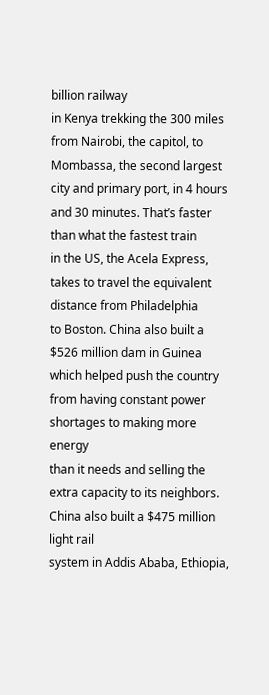billion railway
in Kenya trekking the 300 miles from Nairobi, the capitol, to Mombassa, the second largest
city and primary port, in 4 hours and 30 minutes. That’s faster than what the fastest train
in the US, the Acela Express, takes to travel the equivalent distance from Philadelphia
to Boston. China also built a $526 million dam in Guinea
which helped push the country from having constant power shortages to making more energy
than it needs and selling the extra capacity to its neighbors. China also built a $475 million light rail
system in Addis Ababa, Ethiopia,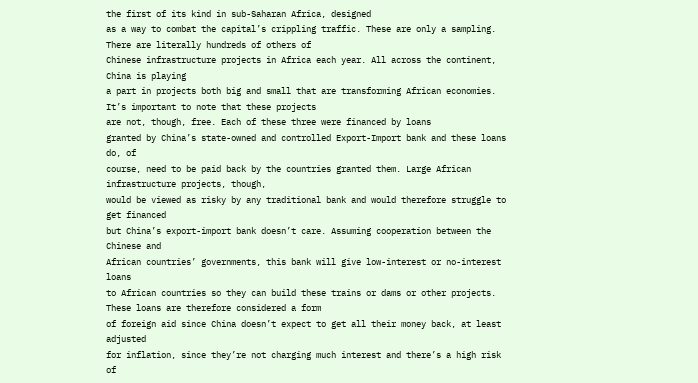the first of its kind in sub-Saharan Africa, designed
as a way to combat the capital’s crippling traffic. These are only a sampling. There are literally hundreds of others of
Chinese infrastructure projects in Africa each year. All across the continent, China is playing
a part in projects both big and small that are transforming African economies. It’s important to note that these projects
are not, though, free. Each of these three were financed by loans
granted by China’s state-owned and controlled Export-Import bank and these loans do, of
course, need to be paid back by the countries granted them. Large African infrastructure projects, though,
would be viewed as risky by any traditional bank and would therefore struggle to get financed
but China’s export-import bank doesn’t care. Assuming cooperation between the Chinese and
African countries’ governments, this bank will give low-interest or no-interest loans
to African countries so they can build these trains or dams or other projects. These loans are therefore considered a form
of foreign aid since China doesn’t expect to get all their money back, at least adjusted
for inflation, since they’re not charging much interest and there’s a high risk of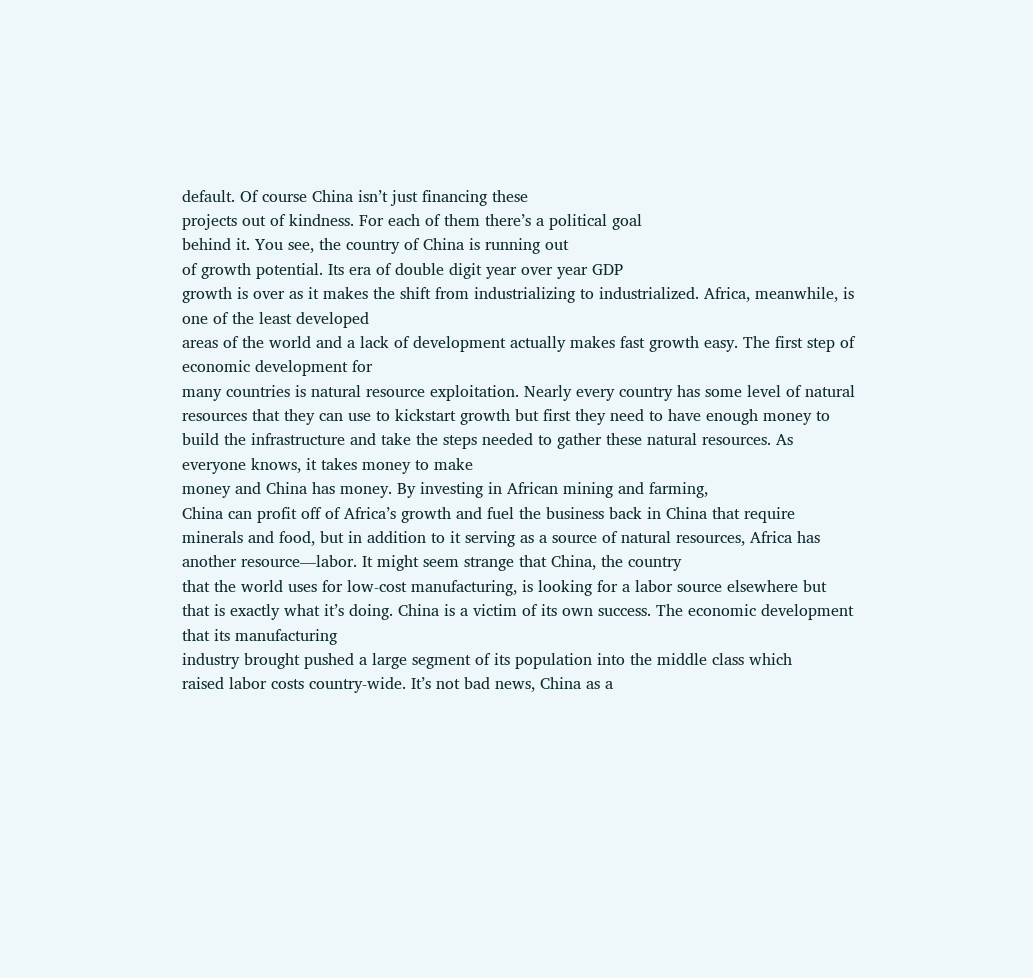default. Of course China isn’t just financing these
projects out of kindness. For each of them there’s a political goal
behind it. You see, the country of China is running out
of growth potential. Its era of double digit year over year GDP
growth is over as it makes the shift from industrializing to industrialized. Africa, meanwhile, is one of the least developed
areas of the world and a lack of development actually makes fast growth easy. The first step of economic development for
many countries is natural resource exploitation. Nearly every country has some level of natural
resources that they can use to kickstart growth but first they need to have enough money to
build the infrastructure and take the steps needed to gather these natural resources. As everyone knows, it takes money to make
money and China has money. By investing in African mining and farming,
China can profit off of Africa’s growth and fuel the business back in China that require
minerals and food, but in addition to it serving as a source of natural resources, Africa has
another resource—labor. It might seem strange that China, the country
that the world uses for low-cost manufacturing, is looking for a labor source elsewhere but
that is exactly what it’s doing. China is a victim of its own success. The economic development that its manufacturing
industry brought pushed a large segment of its population into the middle class which
raised labor costs country-wide. It’s not bad news, China as a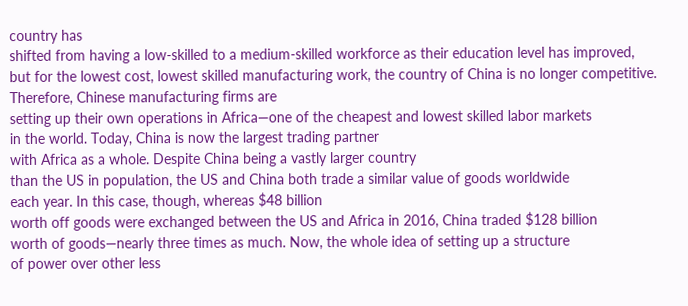country has
shifted from having a low-skilled to a medium-skilled workforce as their education level has improved,
but for the lowest cost, lowest skilled manufacturing work, the country of China is no longer competitive. Therefore, Chinese manufacturing firms are
setting up their own operations in Africa—one of the cheapest and lowest skilled labor markets
in the world. Today, China is now the largest trading partner
with Africa as a whole. Despite China being a vastly larger country
than the US in population, the US and China both trade a similar value of goods worldwide
each year. In this case, though, whereas $48 billion
worth off goods were exchanged between the US and Africa in 2016, China traded $128 billion
worth of goods—nearly three times as much. Now, the whole idea of setting up a structure
of power over other less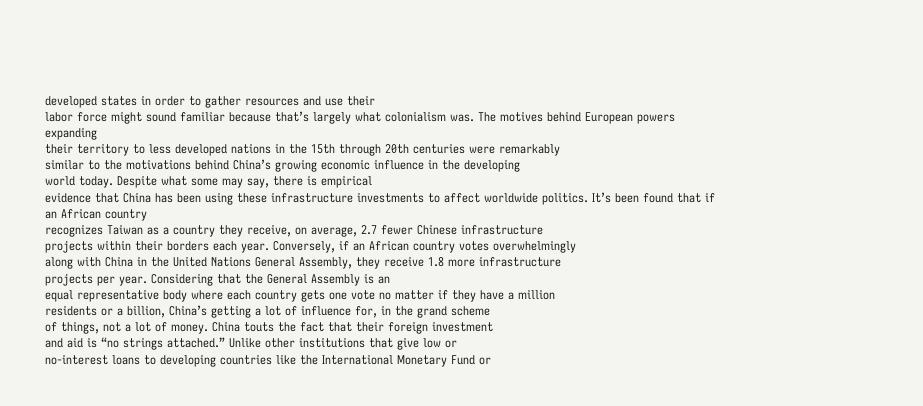developed states in order to gather resources and use their
labor force might sound familiar because that’s largely what colonialism was. The motives behind European powers expanding
their territory to less developed nations in the 15th through 20th centuries were remarkably
similar to the motivations behind China’s growing economic influence in the developing
world today. Despite what some may say, there is empirical
evidence that China has been using these infrastructure investments to affect worldwide politics. It’s been found that if an African country
recognizes Taiwan as a country they receive, on average, 2.7 fewer Chinese infrastructure
projects within their borders each year. Conversely, if an African country votes overwhelmingly
along with China in the United Nations General Assembly, they receive 1.8 more infrastructure
projects per year. Considering that the General Assembly is an
equal representative body where each country gets one vote no matter if they have a million
residents or a billion, China’s getting a lot of influence for, in the grand scheme
of things, not a lot of money. China touts the fact that their foreign investment
and aid is “no strings attached.” Unlike other institutions that give low or
no-interest loans to developing countries like the International Monetary Fund or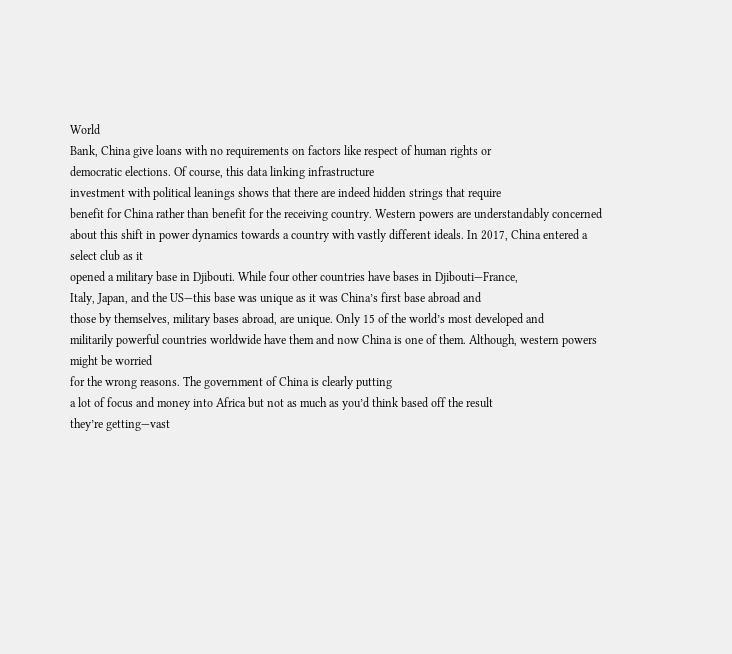World
Bank, China give loans with no requirements on factors like respect of human rights or
democratic elections. Of course, this data linking infrastructure
investment with political leanings shows that there are indeed hidden strings that require
benefit for China rather than benefit for the receiving country. Western powers are understandably concerned
about this shift in power dynamics towards a country with vastly different ideals. In 2017, China entered a select club as it
opened a military base in Djibouti. While four other countries have bases in Djibouti—France,
Italy, Japan, and the US—this base was unique as it was China’s first base abroad and
those by themselves, military bases abroad, are unique. Only 15 of the world’s most developed and
militarily powerful countries worldwide have them and now China is one of them. Although, western powers might be worried
for the wrong reasons. The government of China is clearly putting
a lot of focus and money into Africa but not as much as you’d think based off the result
they’re getting—vast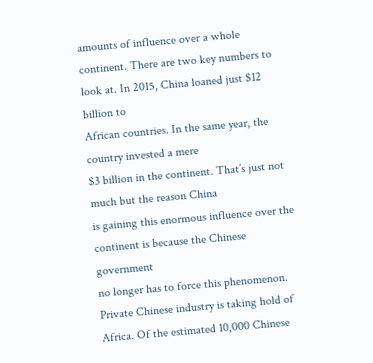amounts of influence over a whole continent. There are two key numbers to look at. In 2015, China loaned just $12 billion to
African countries. In the same year, the country invested a mere
$3 billion in the continent. That’s just not much but the reason China
is gaining this enormous influence over the continent is because the Chinese government
no longer has to force this phenomenon. Private Chinese industry is taking hold of
Africa. Of the estimated 10,000 Chinese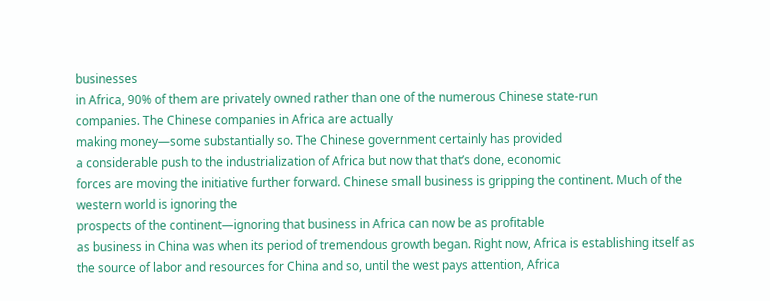businesses
in Africa, 90% of them are privately owned rather than one of the numerous Chinese state-run
companies. The Chinese companies in Africa are actually
making money—some substantially so. The Chinese government certainly has provided
a considerable push to the industrialization of Africa but now that that’s done, economic
forces are moving the initiative further forward. Chinese small business is gripping the continent. Much of the western world is ignoring the
prospects of the continent—ignoring that business in Africa can now be as profitable
as business in China was when its period of tremendous growth began. Right now, Africa is establishing itself as
the source of labor and resources for China and so, until the west pays attention, Africa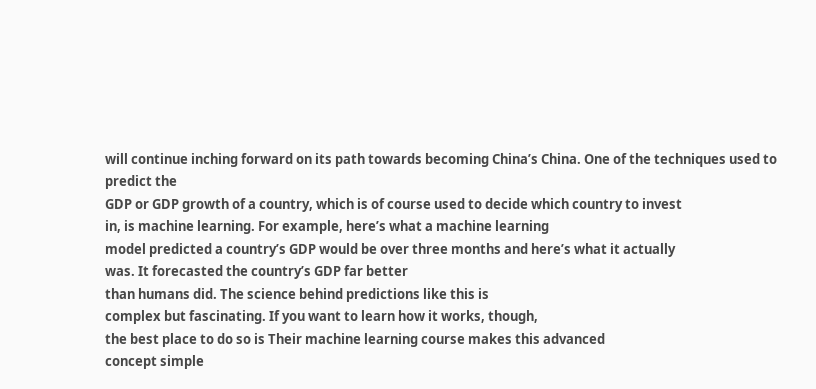will continue inching forward on its path towards becoming China’s China. One of the techniques used to predict the
GDP or GDP growth of a country, which is of course used to decide which country to invest
in, is machine learning. For example, here’s what a machine learning
model predicted a country’s GDP would be over three months and here’s what it actually
was. It forecasted the country’s GDP far better
than humans did. The science behind predictions like this is
complex but fascinating. If you want to learn how it works, though,
the best place to do so is Their machine learning course makes this advanced
concept simple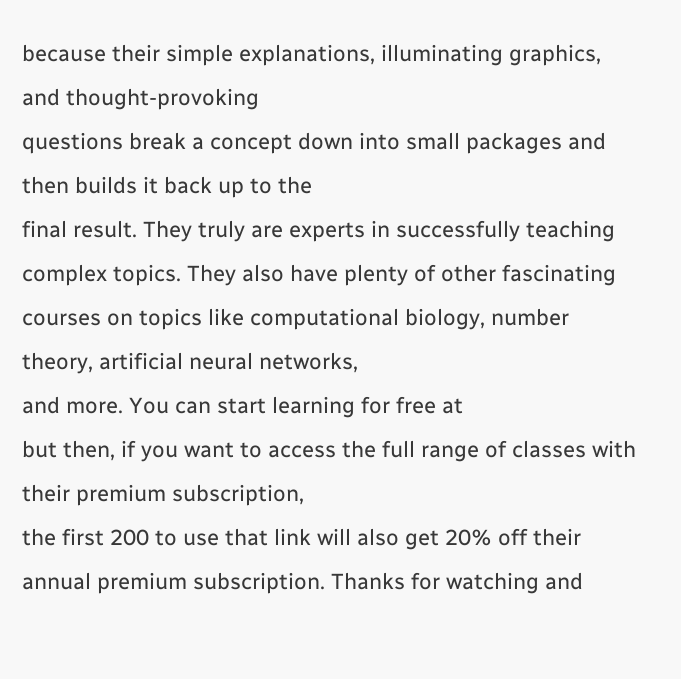because their simple explanations, illuminating graphics, and thought-provoking
questions break a concept down into small packages and then builds it back up to the
final result. They truly are experts in successfully teaching
complex topics. They also have plenty of other fascinating
courses on topics like computational biology, number theory, artificial neural networks,
and more. You can start learning for free at
but then, if you want to access the full range of classes with their premium subscription,
the first 200 to use that link will also get 20% off their annual premium subscription. Thanks for watching and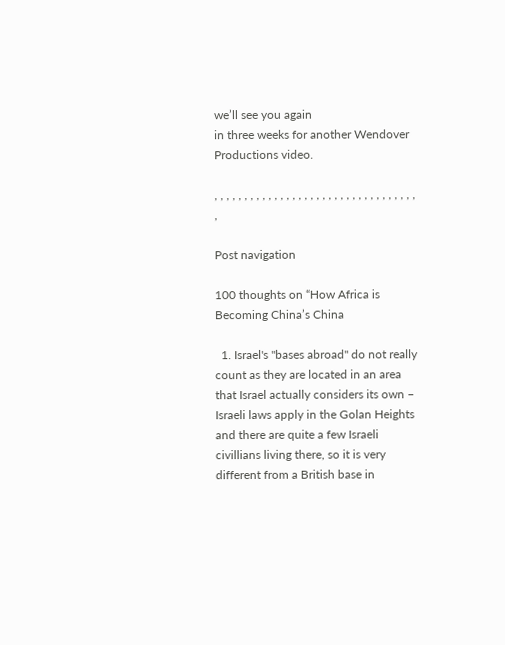we’ll see you again
in three weeks for another Wendover Productions video.

, , , , , , , , , , , , , , , , , , , , , , , , , , , , , , , , , , ,

Post navigation

100 thoughts on “How Africa is Becoming China’s China

  1. Israel's "bases abroad" do not really count as they are located in an area that Israel actually considers its own – Israeli laws apply in the Golan Heights and there are quite a few Israeli civillians living there, so it is very different from a British base in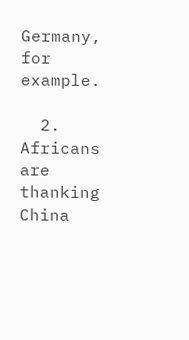Germany, for example.

  2. Africans are thanking China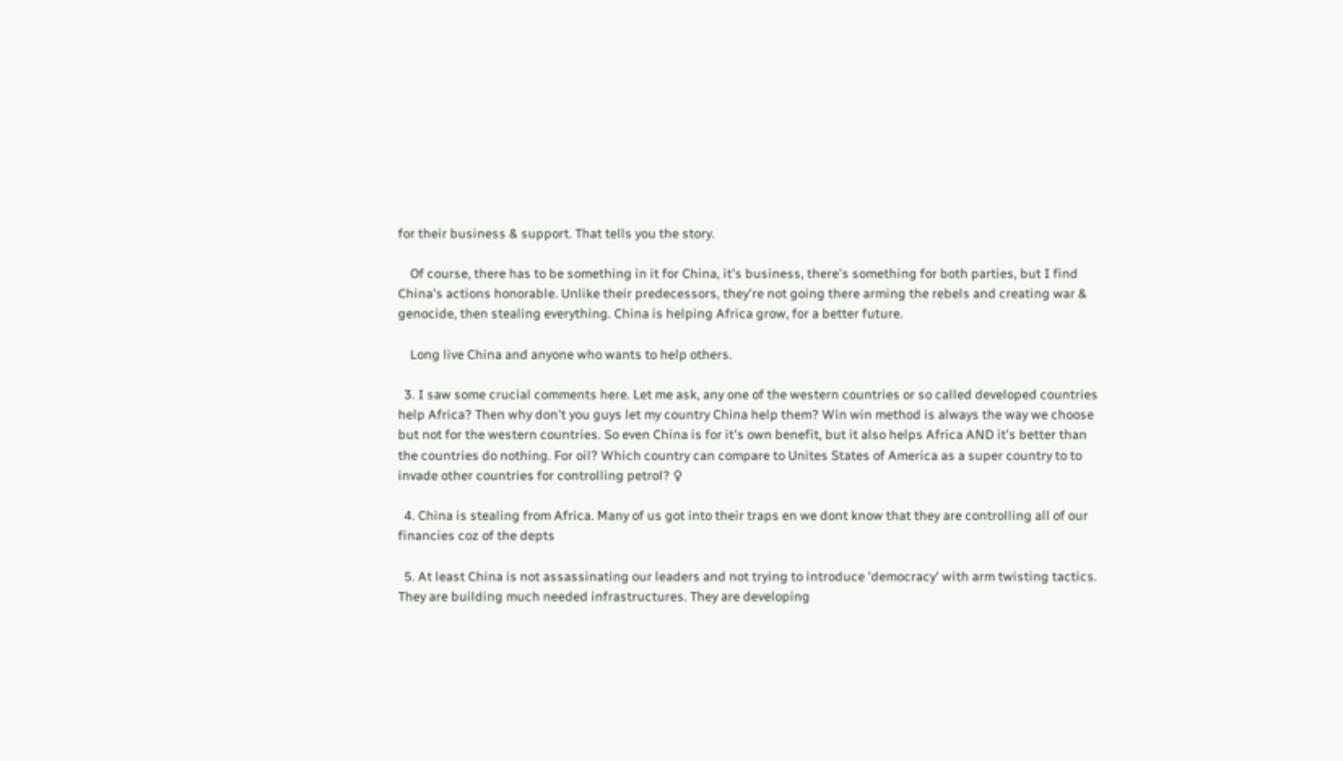for their business & support. That tells you the story.

    Of course, there has to be something in it for China, it's business, there's something for both parties, but I find China's actions honorable. Unlike their predecessors, they're not going there arming the rebels and creating war & genocide, then stealing everything. China is helping Africa grow, for a better future.

    Long live China and anyone who wants to help others.

  3. I saw some crucial comments here. Let me ask, any one of the western countries or so called developed countries help Africa? Then why don't you guys let my country China help them? Win win method is always the way we choose but not for the western countries. So even China is for it's own benefit, but it also helps Africa AND it's better than the countries do nothing. For oil? Which country can compare to Unites States of America as a super country to to invade other countries for controlling petrol? ♀

  4. China is stealing from Africa. Many of us got into their traps en we dont know that they are controlling all of our financies coz of the depts

  5. At least China is not assassinating our leaders and not trying to introduce 'democracy' with arm twisting tactics. They are building much needed infrastructures. They are developing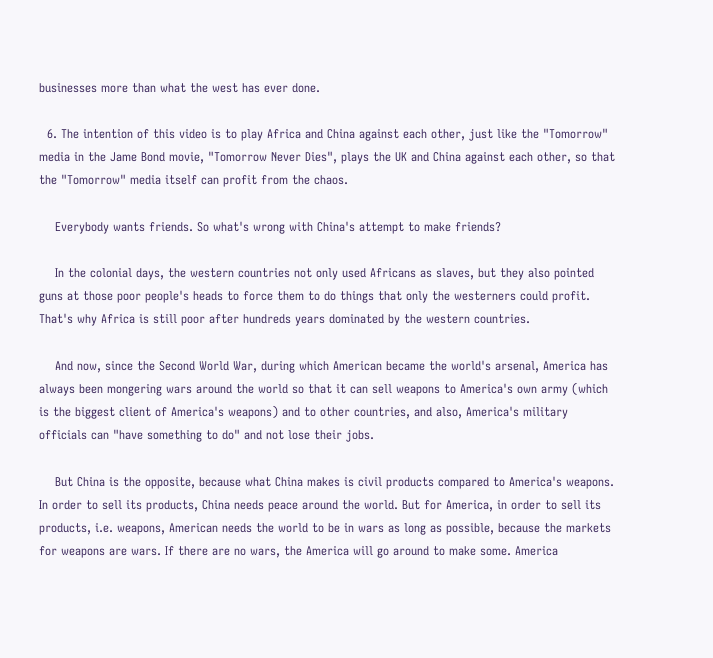businesses more than what the west has ever done.

  6. The intention of this video is to play Africa and China against each other, just like the "Tomorrow" media in the Jame Bond movie, "Tomorrow Never Dies", plays the UK and China against each other, so that the "Tomorrow" media itself can profit from the chaos.

    Everybody wants friends. So what's wrong with China's attempt to make friends?

    In the colonial days, the western countries not only used Africans as slaves, but they also pointed guns at those poor people's heads to force them to do things that only the westerners could profit. That's why Africa is still poor after hundreds years dominated by the western countries.

    And now, since the Second World War, during which American became the world's arsenal, America has always been mongering wars around the world so that it can sell weapons to America's own army (which is the biggest client of America's weapons) and to other countries, and also, America's military officials can "have something to do" and not lose their jobs.

    But China is the opposite, because what China makes is civil products compared to America's weapons. In order to sell its products, China needs peace around the world. But for America, in order to sell its products, i.e. weapons, American needs the world to be in wars as long as possible, because the markets for weapons are wars. If there are no wars, the America will go around to make some. America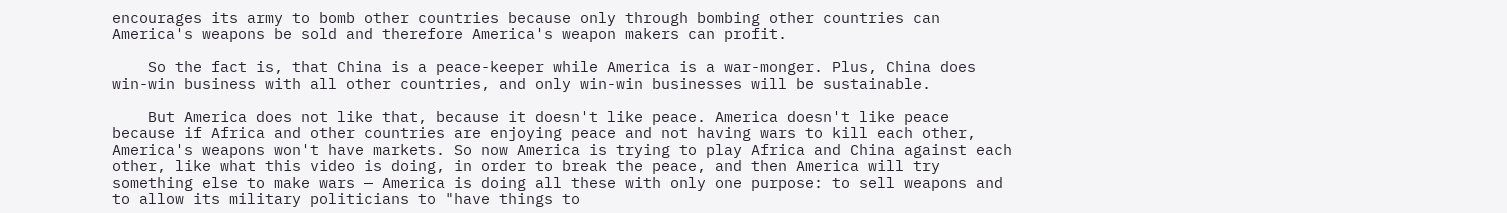encourages its army to bomb other countries because only through bombing other countries can America's weapons be sold and therefore America's weapon makers can profit.

    So the fact is, that China is a peace-keeper while America is a war-monger. Plus, China does win-win business with all other countries, and only win-win businesses will be sustainable.

    But America does not like that, because it doesn't like peace. America doesn't like peace because if Africa and other countries are enjoying peace and not having wars to kill each other, America's weapons won't have markets. So now America is trying to play Africa and China against each other, like what this video is doing, in order to break the peace, and then America will try something else to make wars — America is doing all these with only one purpose: to sell weapons and to allow its military politicians to "have things to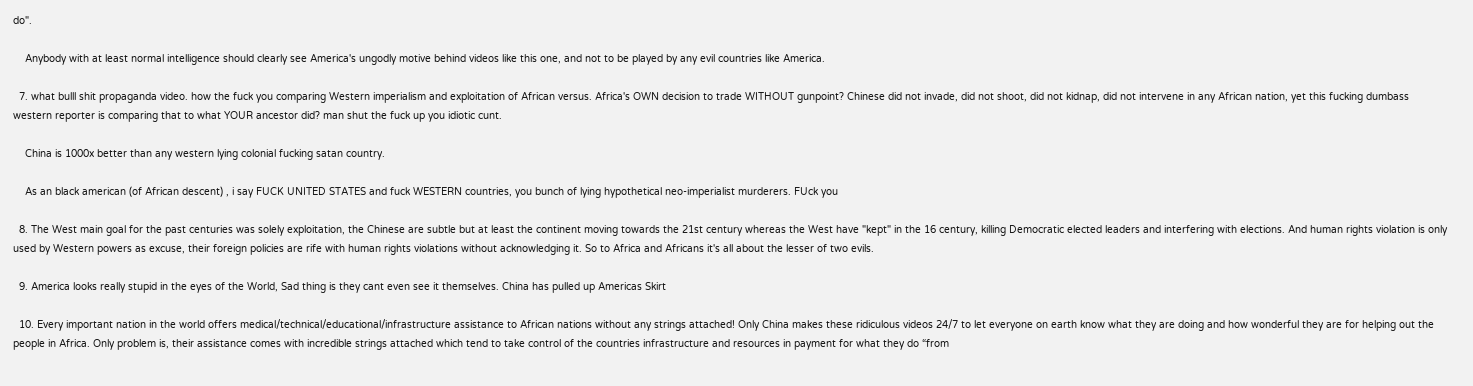do".

    Anybody with at least normal intelligence should clearly see America's ungodly motive behind videos like this one, and not to be played by any evil countries like America.

  7. what bulll shit propaganda video. how the fuck you comparing Western imperialism and exploitation of African versus. Africa's OWN decision to trade WITHOUT gunpoint? Chinese did not invade, did not shoot, did not kidnap, did not intervene in any African nation, yet this fucking dumbass western reporter is comparing that to what YOUR ancestor did? man shut the fuck up you idiotic cunt.

    China is 1000x better than any western lying colonial fucking satan country.

    As an black american (of African descent) , i say FUCK UNITED STATES and fuck WESTERN countries, you bunch of lying hypothetical neo-imperialist murderers. FUck you

  8. The West main goal for the past centuries was solely exploitation, the Chinese are subtle but at least the continent moving towards the 21st century whereas the West have "kept" in the 16 century, killing Democratic elected leaders and interfering with elections. And human rights violation is only used by Western powers as excuse, their foreign policies are rife with human rights violations without acknowledging it. So to Africa and Africans it's all about the lesser of two evils.

  9. America looks really stupid in the eyes of the World, Sad thing is they cant even see it themselves. China has pulled up Americas Skirt

  10. Every important nation in the world offers medical/technical/educational/infrastructure assistance to African nations without any strings attached! Only China makes these ridiculous videos 24/7 to let everyone on earth know what they are doing and how wonderful they are for helping out the people in Africa. Only problem is, their assistance comes with incredible strings attached which tend to take control of the countries infrastructure and resources in payment for what they do “from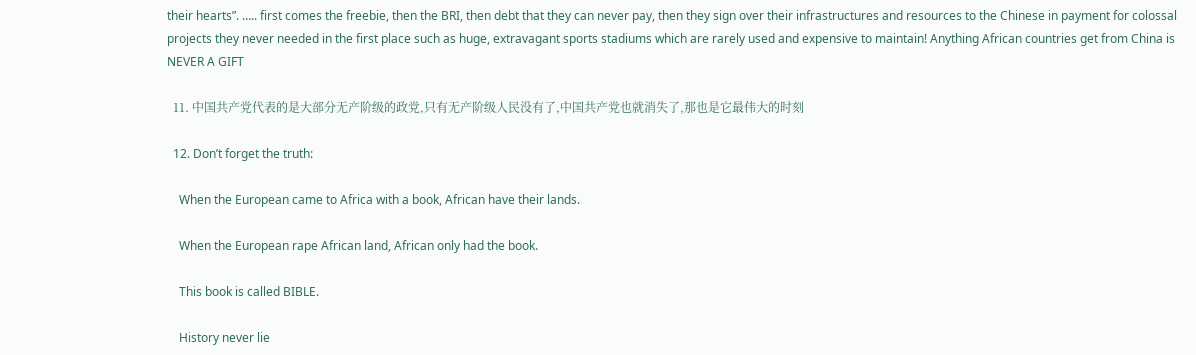their hearts”. ….. first comes the freebie, then the BRI, then debt that they can never pay, then they sign over their infrastructures and resources to the Chinese in payment for colossal projects they never needed in the first place such as huge, extravagant sports stadiums which are rarely used and expensive to maintain! Anything African countries get from China is NEVER A GIFT

  11. 中国共产党代表的是大部分无产阶级的政党,只有无产阶级人民没有了,中国共产党也就消失了,那也是它最伟大的时刻

  12. Don’t forget the truth:

    When the European came to Africa with a book, African have their lands.

    When the European rape African land, African only had the book.

    This book is called BIBLE.

    History never lie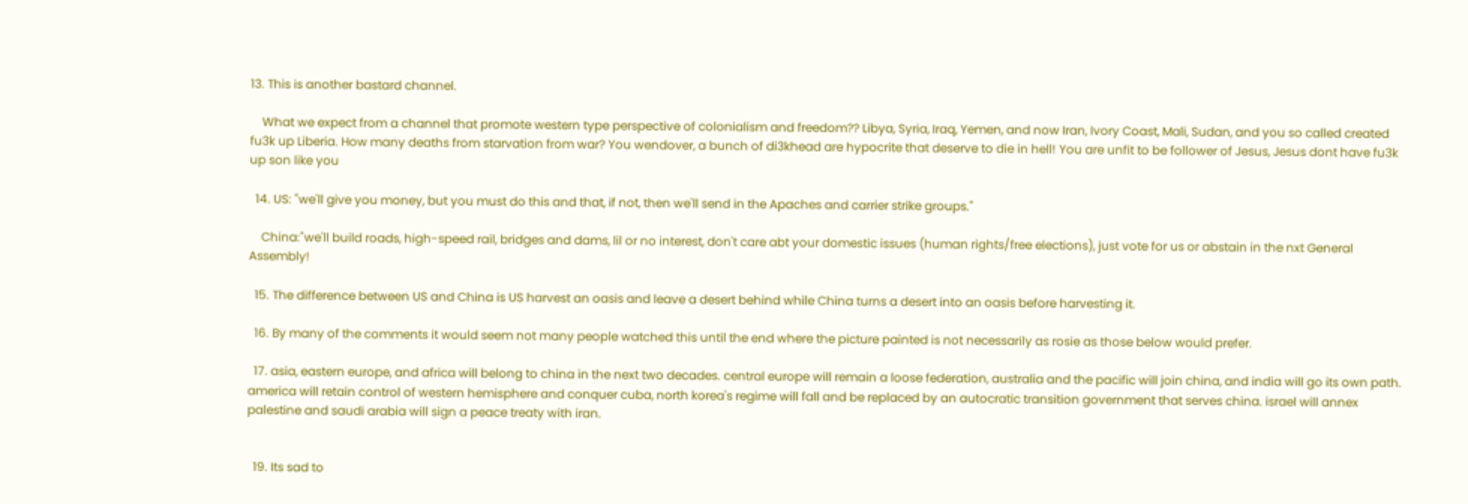13. This is another bastard channel.

    What we expect from a channel that promote western type perspective of colonialism and freedom?? Libya, Syria, Iraq, Yemen, and now Iran, Ivory Coast, Mali, Sudan, and you so called created fu3k up Liberia. How many deaths from starvation from war? You wendover, a bunch of di3khead are hypocrite that deserve to die in hell! You are unfit to be follower of Jesus, Jesus dont have fu3k up son like you

  14. US: "we'll give you money, but you must do this and that, if not, then we'll send in the Apaches and carrier strike groups."

    China:"we'll build roads, high-speed rail, bridges and dams, lil or no interest, don't care abt your domestic issues (human rights/free elections), just vote for us or abstain in the nxt General Assembly!

  15. The difference between US and China is US harvest an oasis and leave a desert behind while China turns a desert into an oasis before harvesting it.

  16. By many of the comments it would seem not many people watched this until the end where the picture painted is not necessarily as rosie as those below would prefer.

  17. asia, eastern europe, and africa will belong to china in the next two decades. central europe will remain a loose federation, australia and the pacific will join china, and india will go its own path. america will retain control of western hemisphere and conquer cuba, north korea's regime will fall and be replaced by an autocratic transition government that serves china. israel will annex palestine and saudi arabia will sign a peace treaty with iran.


  19. Its sad to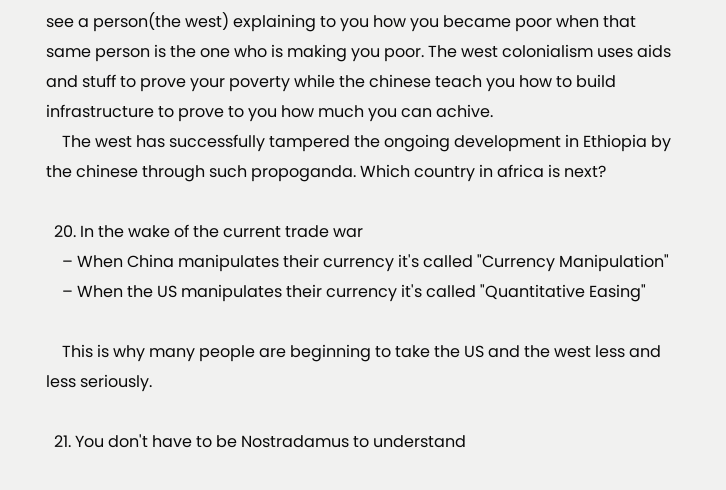see a person(the west) explaining to you how you became poor when that same person is the one who is making you poor. The west colonialism uses aids and stuff to prove your poverty while the chinese teach you how to build infrastructure to prove to you how much you can achive.
    The west has successfully tampered the ongoing development in Ethiopia by the chinese through such propoganda. Which country in africa is next?

  20. In the wake of the current trade war
    – When China manipulates their currency it's called "Currency Manipulation"
    – When the US manipulates their currency it's called "Quantitative Easing"

    This is why many people are beginning to take the US and the west less and less seriously.

  21. You don't have to be Nostradamus to understand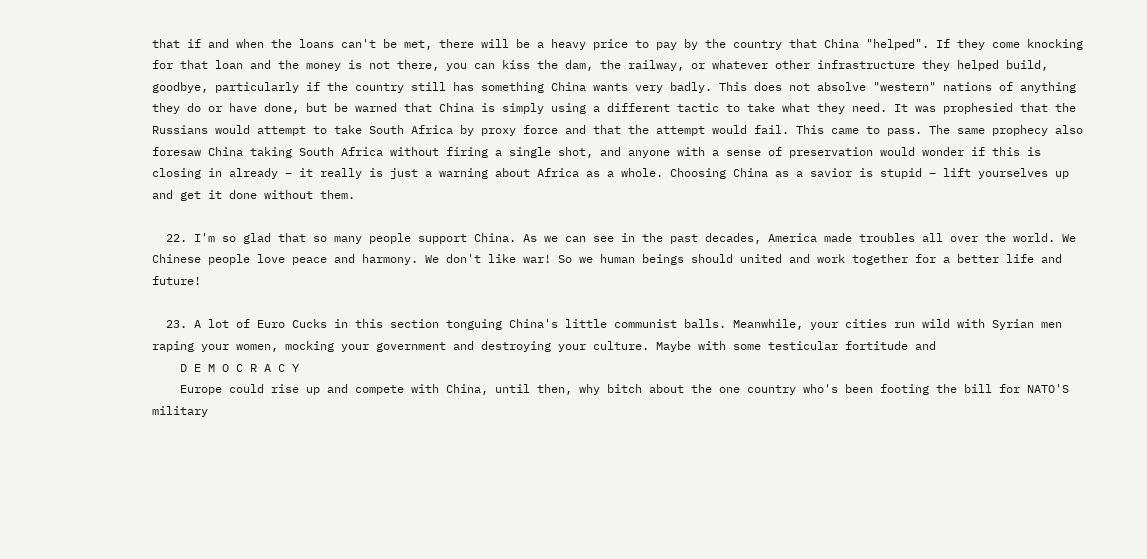that if and when the loans can't be met, there will be a heavy price to pay by the country that China "helped". If they come knocking for that loan and the money is not there, you can kiss the dam, the railway, or whatever other infrastructure they helped build, goodbye, particularly if the country still has something China wants very badly. This does not absolve "western" nations of anything they do or have done, but be warned that China is simply using a different tactic to take what they need. It was prophesied that the Russians would attempt to take South Africa by proxy force and that the attempt would fail. This came to pass. The same prophecy also foresaw China taking South Africa without firing a single shot, and anyone with a sense of preservation would wonder if this is closing in already – it really is just a warning about Africa as a whole. Choosing China as a savior is stupid – lift yourselves up and get it done without them.

  22. I'm so glad that so many people support China. As we can see in the past decades, America made troubles all over the world. We Chinese people love peace and harmony. We don't like war! So we human beings should united and work together for a better life and future!

  23. A lot of Euro Cucks in this section tonguing China's little communist balls. Meanwhile, your cities run wild with Syrian men raping your women, mocking your government and destroying your culture. Maybe with some testicular fortitude and
    D E M O C R A C Y
    Europe could rise up and compete with China, until then, why bitch about the one country who's been footing the bill for NATO'S military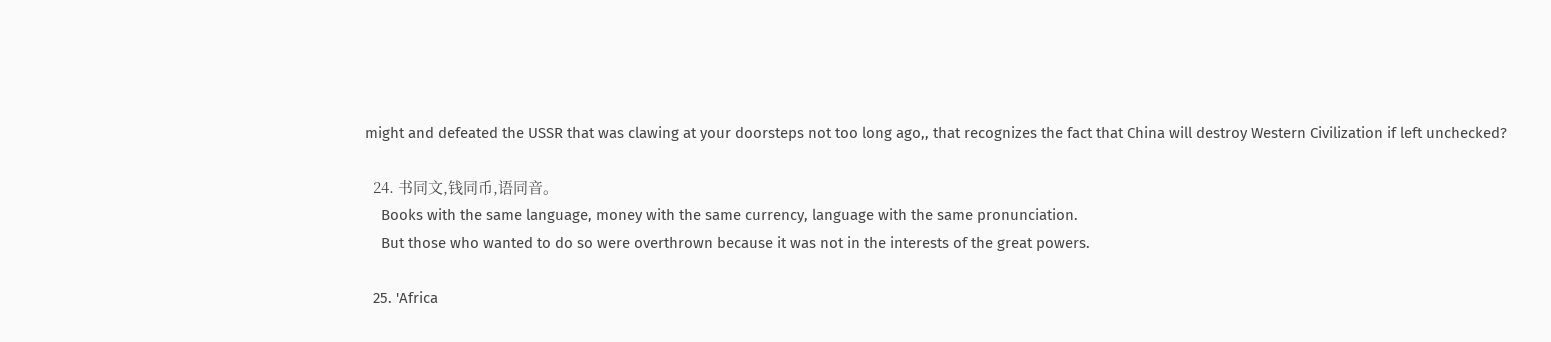might and defeated the USSR that was clawing at your doorsteps not too long ago,, that recognizes the fact that China will destroy Western Civilization if left unchecked?

  24. 书同文,钱同币,语同音。
    Books with the same language, money with the same currency, language with the same pronunciation.
    But those who wanted to do so were overthrown because it was not in the interests of the great powers.

  25. 'Africa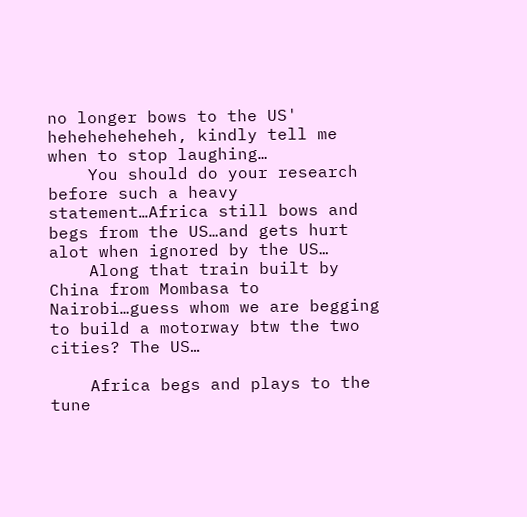no longer bows to the US' heheheheheheh, kindly tell me when to stop laughing…
    You should do your research before such a heavy statement…Africa still bows and begs from the US…and gets hurt alot when ignored by the US…
    Along that train built by China from Mombasa to Nairobi…guess whom we are begging to build a motorway btw the two cities? The US…

    Africa begs and plays to the tune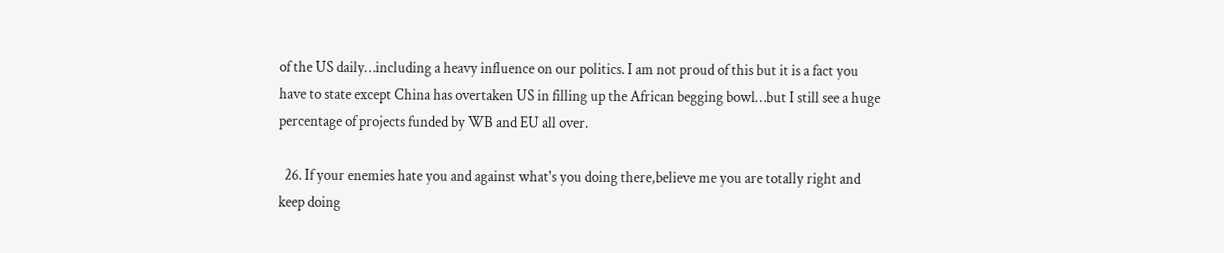of the US daily…including a heavy influence on our politics. I am not proud of this but it is a fact you have to state except China has overtaken US in filling up the African begging bowl…but I still see a huge percentage of projects funded by WB and EU all over.

  26. If your enemies hate you and against what's you doing there,believe me you are totally right and keep doing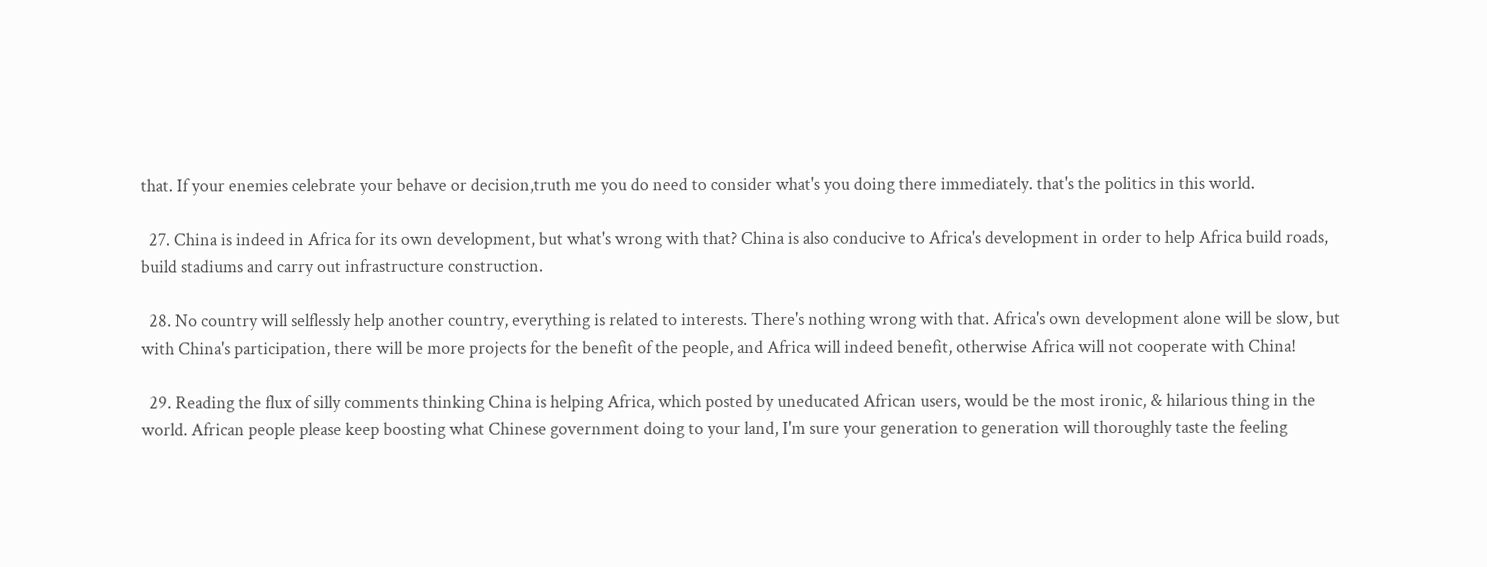that. If your enemies celebrate your behave or decision,truth me you do need to consider what's you doing there immediately. that's the politics in this world.

  27. China is indeed in Africa for its own development, but what's wrong with that? China is also conducive to Africa's development in order to help Africa build roads, build stadiums and carry out infrastructure construction.

  28. No country will selflessly help another country, everything is related to interests. There's nothing wrong with that. Africa's own development alone will be slow, but with China's participation, there will be more projects for the benefit of the people, and Africa will indeed benefit, otherwise Africa will not cooperate with China!

  29. Reading the flux of silly comments thinking China is helping Africa, which posted by uneducated African users, would be the most ironic, & hilarious thing in the world. African people please keep boosting what Chinese government doing to your land, I'm sure your generation to generation will thoroughly taste the feeling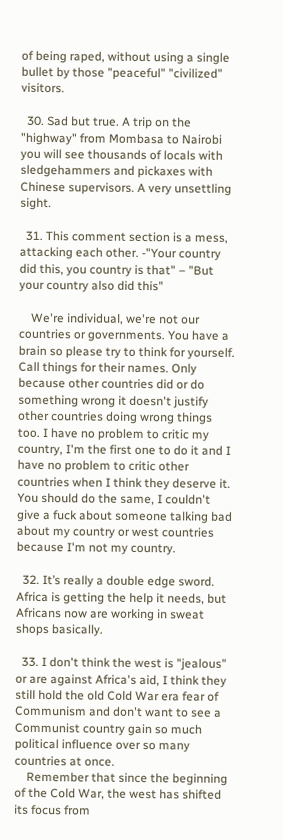of being raped, without using a single bullet by those "peaceful" "civilized" visitors.

  30. Sad but true. A trip on the "highway" from Mombasa to Nairobi you will see thousands of locals with sledgehammers and pickaxes with Chinese supervisors. A very unsettling sight.

  31. This comment section is a mess, attacking each other. -"Your country did this, you country is that" – "But your country also did this"

    We're individual, we're not our countries or governments. You have a brain so please try to think for yourself. Call things for their names. Only because other countries did or do something wrong it doesn't justify other countries doing wrong things too. I have no problem to critic my country, I'm the first one to do it and I have no problem to critic other countries when I think they deserve it. You should do the same, I couldn't give a fuck about someone talking bad about my country or west countries because I'm not my country.

  32. It’s really a double edge sword. Africa is getting the help it needs, but Africans now are working in sweat shops basically.

  33. I don't think the west is "jealous" or are against Africa's aid, I think they still hold the old Cold War era fear of Communism and don't want to see a Communist country gain so much political influence over so many countries at once.
    Remember that since the beginning of the Cold War, the west has shifted its focus from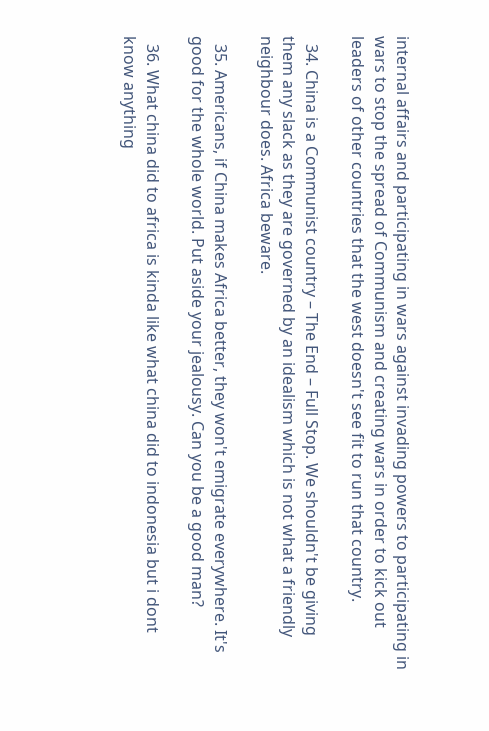internal affairs and participating in wars against invading powers to participating in wars to stop the spread of Communism and creating wars in order to kick out leaders of other countries that the west doesn't see fit to run that country.

  34. China is a Communist country – The End – Full Stop. We shouldn't be giving them any slack as they are governed by an idealism which is not what a friendly neighbour does. Africa beware.

  35. Americans, if China makes Africa better, they won't emigrate everywhere. It's good for the whole world. Put aside your jealousy. Can you be a good man?

  36. What china did to africa is kinda like what china did to indonesia but i dont know anything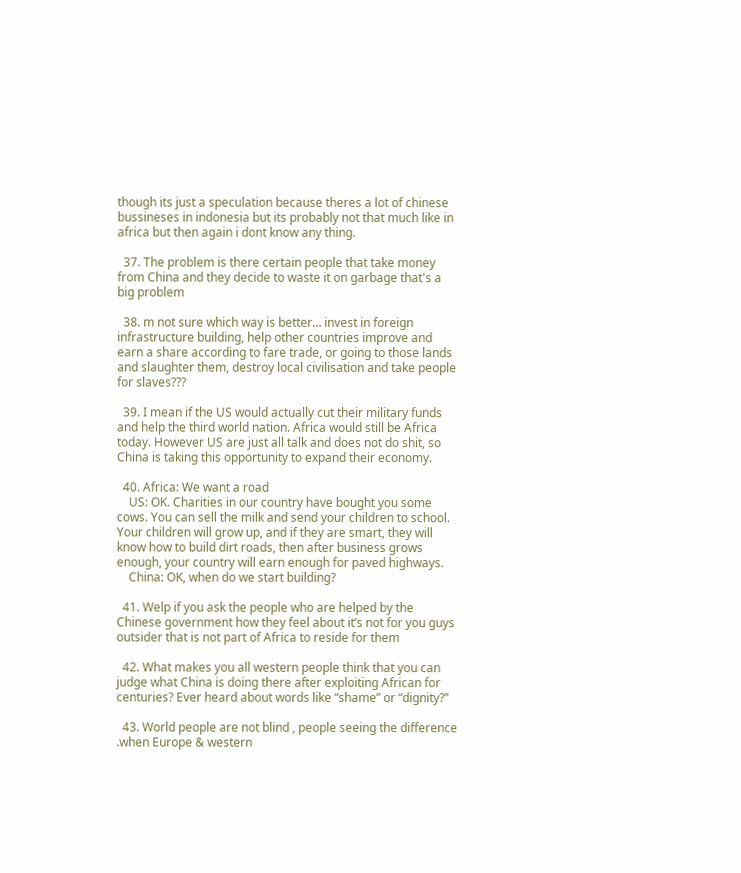though its just a speculation because theres a lot of chinese bussineses in indonesia but its probably not that much like in africa but then again i dont know any thing.

  37. The problem is there certain people that take money from China and they decide to waste it on garbage that's a big problem

  38. m not sure which way is better… invest in foreign infrastructure building, help other countries improve and earn a share according to fare trade, or going to those lands and slaughter them, destroy local civilisation and take people for slaves???

  39. I mean if the US would actually cut their military funds and help the third world nation. Africa would still be Africa today. However US are just all talk and does not do shit, so China is taking this opportunity to expand their economy.

  40. Africa: We want a road
    US: OK. Charities in our country have bought you some cows. You can sell the milk and send your children to school. Your children will grow up, and if they are smart, they will know how to build dirt roads, then after business grows enough, your country will earn enough for paved highways.
    China: OK, when do we start building?

  41. Welp if you ask the people who are helped by the Chinese government how they feel about it’s not for you guys outsider that is not part of Africa to reside for them

  42. What makes you all western people think that you can judge what China is doing there after exploiting African for centuries? Ever heard about words like “shame” or “dignity?”

  43. World people are not blind , people seeing the difference .when Europe & western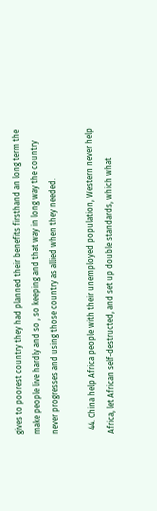gives to poorest country they had planned their benefits firsthand an long term the make people live hardly and so , so keeping and that way in long way the country never progresses and using those country as allied when they needed.

  44. China help Africa people with their unemployed population, Western never help Africa, let African self-destructed, and set up double standards, which what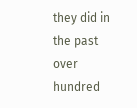they did in the past over hundred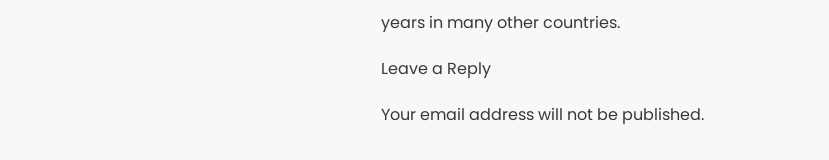years in many other countries.

Leave a Reply

Your email address will not be published.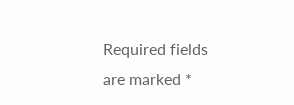Required fields are marked *